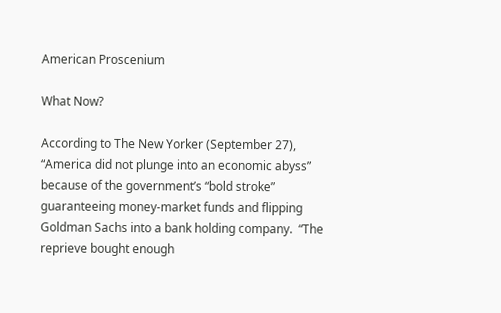American Proscenium

What Now?

According to The New Yorker (September 27), “America did not plunge into an economic abyss” because of the government’s “bold stroke” guaranteeing money-market funds and flipping Goldman Sachs into a bank holding company.  “The reprieve bought enough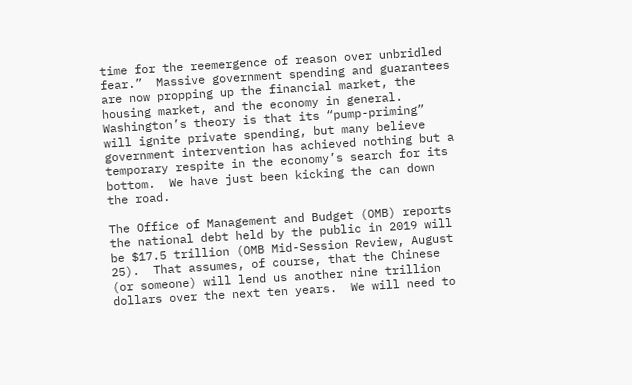time for the reemergence of reason over unbridled fear.”  Massive government spending and guarantees are now propping up the financial market, the housing market, and the economy in general.  Washington’s theory is that its “pump-priming” will ignite private spending, but many believe government intervention has achieved nothing but a temporary respite in the economy’s search for its bottom.  We have just been kicking the can down the road.

The Office of Management and Budget (OMB) reports the national debt held by the public in 2019 will be $17.5 trillion (OMB Mid-Session Review, August 25).  That assumes, of course, that the Chinese (or someone) will lend us another nine trillion dollars over the next ten years.  We will need to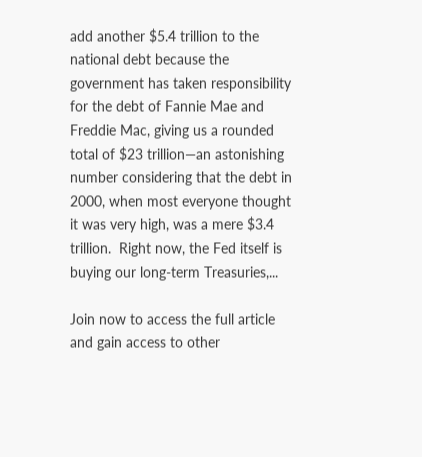add another $5.4 trillion to the national debt because the government has taken responsibility for the debt of Fannie Mae and Freddie Mac, giving us a rounded total of $23 trillion—an astonishing number considering that the debt in 2000, when most everyone thought it was very high, was a mere $3.4 trillion.  Right now, the Fed itself is buying our long-term Treasuries,...

Join now to access the full article and gain access to other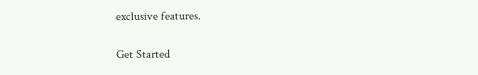exclusive features.

Get Started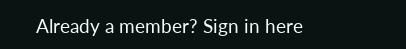Already a member? Sign in here